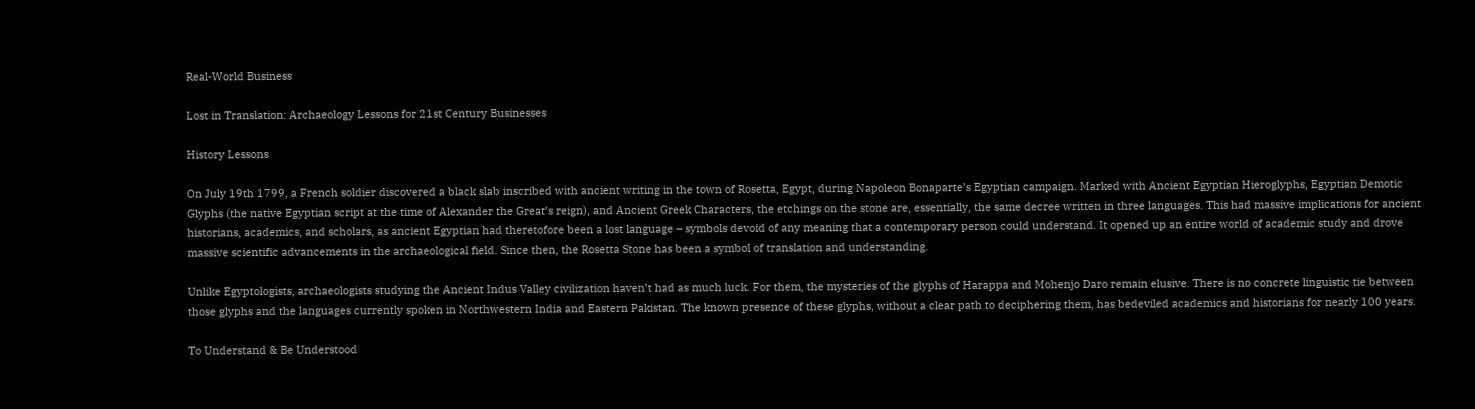Real-World Business

Lost in Translation: Archaeology Lessons for 21st Century Businesses

History Lessons

On July 19th 1799, a French soldier discovered a black slab inscribed with ancient writing in the town of Rosetta, Egypt, during Napoleon Bonaparte’s Egyptian campaign. Marked with Ancient Egyptian Hieroglyphs, Egyptian Demotic Glyphs (the native Egyptian script at the time of Alexander the Great’s reign), and Ancient Greek Characters, the etchings on the stone are, essentially, the same decree written in three languages. This had massive implications for ancient historians, academics, and scholars, as ancient Egyptian had theretofore been a lost language – symbols devoid of any meaning that a contemporary person could understand. It opened up an entire world of academic study and drove massive scientific advancements in the archaeological field. Since then, the Rosetta Stone has been a symbol of translation and understanding.

Unlike Egyptologists, archaeologists studying the Ancient Indus Valley civilization haven’t had as much luck. For them, the mysteries of the glyphs of Harappa and Mohenjo Daro remain elusive. There is no concrete linguistic tie between those glyphs and the languages currently spoken in Northwestern India and Eastern Pakistan. The known presence of these glyphs, without a clear path to deciphering them, has bedeviled academics and historians for nearly 100 years.

To Understand & Be Understood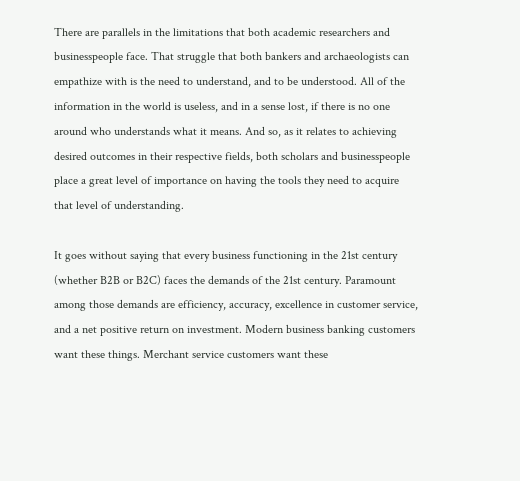There are parallels in the limitations that both academic researchers and businesspeople face. That struggle that both bankers and archaeologists can empathize with is the need to understand, and to be understood. All of the information in the world is useless, and in a sense lost, if there is no one around who understands what it means. And so, as it relates to achieving desired outcomes in their respective fields, both scholars and businesspeople place a great level of importance on having the tools they need to acquire that level of understanding.

It goes without saying that every business functioning in the 21st century (whether B2B or B2C) faces the demands of the 21st century. Paramount among those demands are efficiency, accuracy, excellence in customer service, and a net positive return on investment. Modern business banking customers want these things. Merchant service customers want these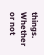things. Whether or not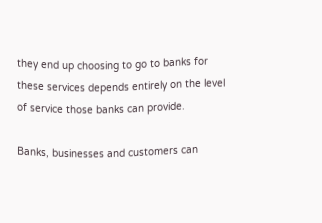they end up choosing to go to banks for these services depends entirely on the level of service those banks can provide.

Banks, businesses and customers can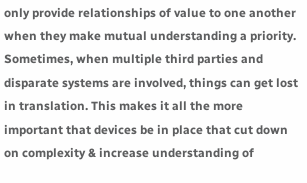only provide relationships of value to one another when they make mutual understanding a priority. Sometimes, when multiple third parties and disparate systems are involved, things can get lost in translation. This makes it all the more important that devices be in place that cut down on complexity & increase understanding of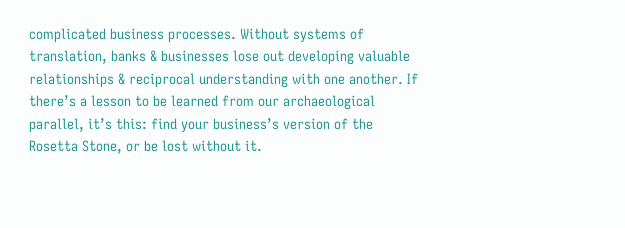complicated business processes. Without systems of translation, banks & businesses lose out developing valuable relationships & reciprocal understanding with one another. If there’s a lesson to be learned from our archaeological parallel, it’s this: find your business’s version of the Rosetta Stone, or be lost without it.